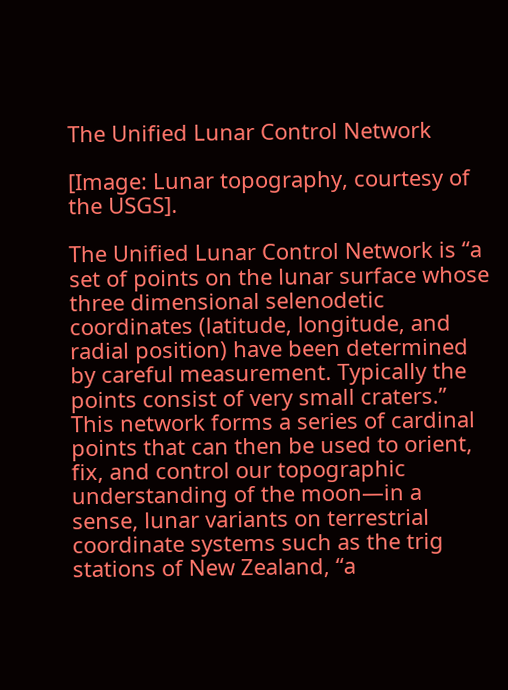The Unified Lunar Control Network

[Image: Lunar topography, courtesy of the USGS].

The Unified Lunar Control Network is “a set of points on the lunar surface whose three dimensional selenodetic coordinates (latitude, longitude, and radial position) have been determined by careful measurement. Typically the points consist of very small craters.” This network forms a series of cardinal points that can then be used to orient, fix, and control our topographic understanding of the moon—in a sense, lunar variants on terrestrial coordinate systems such as the trig stations of New Zealand, “a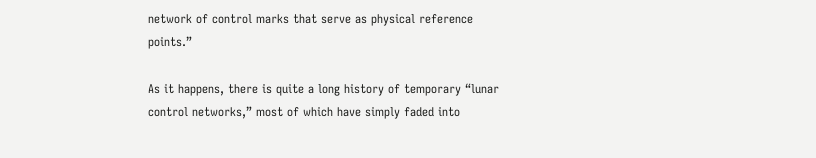network of control marks that serve as physical reference points.”

As it happens, there is quite a long history of temporary “lunar control networks,” most of which have simply faded into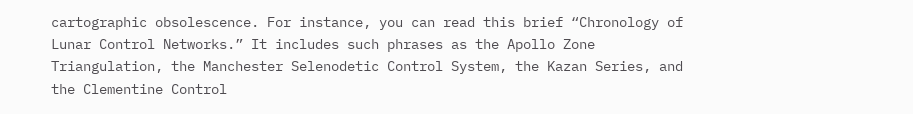cartographic obsolescence. For instance, you can read this brief “Chronology of Lunar Control Networks.” It includes such phrases as the Apollo Zone Triangulation, the Manchester Selenodetic Control System, the Kazan Series, and the Clementine Control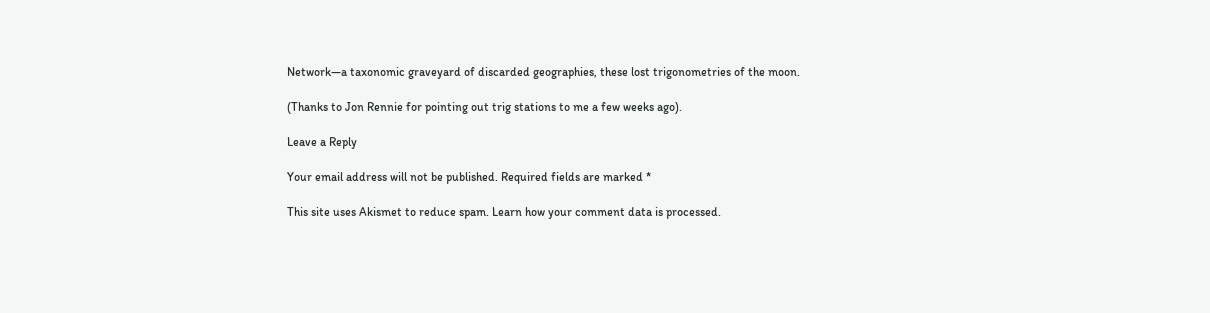Network—a taxonomic graveyard of discarded geographies, these lost trigonometries of the moon.

(Thanks to Jon Rennie for pointing out trig stations to me a few weeks ago).

Leave a Reply

Your email address will not be published. Required fields are marked *

This site uses Akismet to reduce spam. Learn how your comment data is processed.